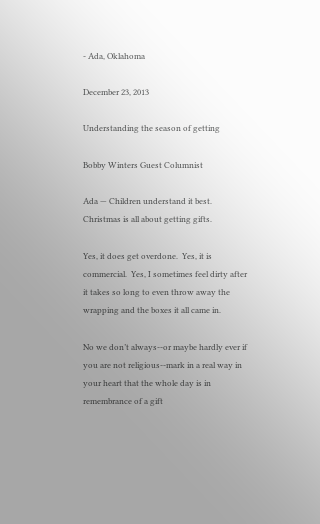- Ada, Oklahoma

December 23, 2013

Understanding the season of getting

Bobby Winters Guest Columnist

Ada — Children understand it best. Christmas is all about getting gifts.

Yes, it does get overdone.  Yes, it is commercial.  Yes, I sometimes feel dirty after it takes so long to even throw away the wrapping and the boxes it all came in.

No we don’t always--or maybe hardly ever if you are not religious--mark in a real way in your heart that the whole day is in remembrance of a gift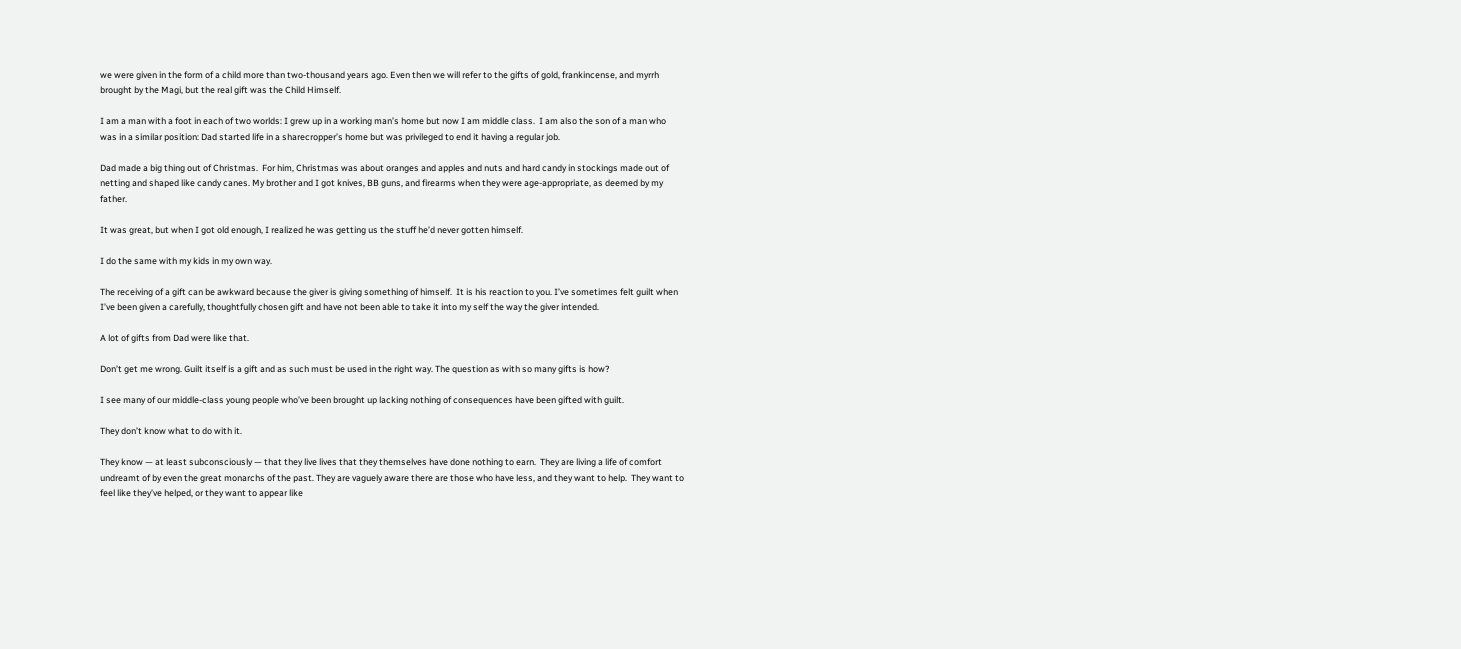we were given in the form of a child more than two-thousand years ago. Even then we will refer to the gifts of gold, frankincense, and myrrh brought by the Magi, but the real gift was the Child Himself.

I am a man with a foot in each of two worlds: I grew up in a working man’s home but now I am middle class.  I am also the son of a man who was in a similar position: Dad started life in a sharecropper’s home but was privileged to end it having a regular job.

Dad made a big thing out of Christmas.  For him, Christmas was about oranges and apples and nuts and hard candy in stockings made out of netting and shaped like candy canes. My brother and I got knives, BB guns, and firearms when they were age-appropriate, as deemed by my father.

It was great, but when I got old enough, I realized he was getting us the stuff he’d never gotten himself.

I do the same with my kids in my own way.

The receiving of a gift can be awkward because the giver is giving something of himself.  It is his reaction to you. I’ve sometimes felt guilt when I’ve been given a carefully, thoughtfully chosen gift and have not been able to take it into my self the way the giver intended.

A lot of gifts from Dad were like that.

Don’t get me wrong. Guilt itself is a gift and as such must be used in the right way. The question as with so many gifts is how?

I see many of our middle-class young people who’ve been brought up lacking nothing of consequences have been gifted with guilt.

They don’t know what to do with it.

They know — at least subconsciously — that they live lives that they themselves have done nothing to earn.  They are living a life of comfort undreamt of by even the great monarchs of the past. They are vaguely aware there are those who have less, and they want to help.  They want to feel like they’ve helped, or they want to appear like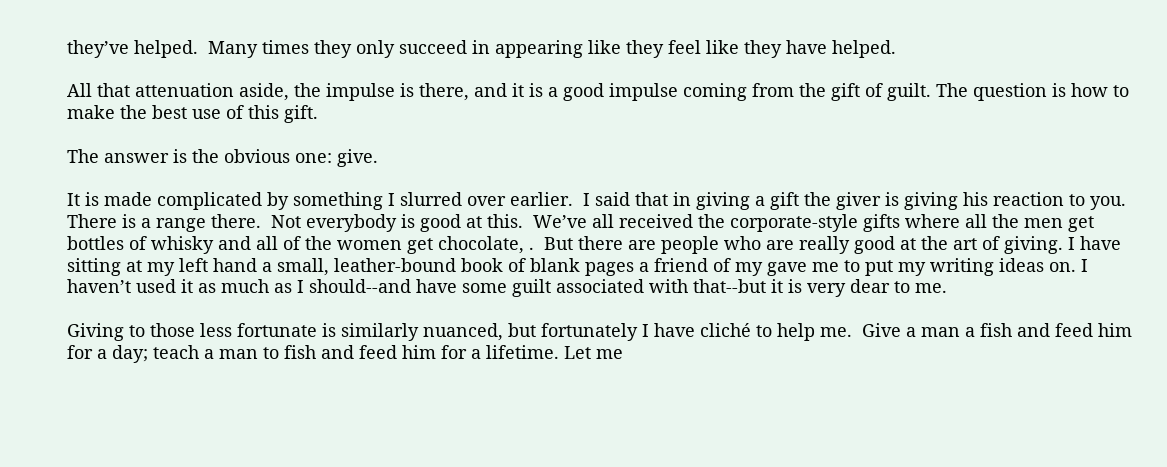they’ve helped.  Many times they only succeed in appearing like they feel like they have helped.

All that attenuation aside, the impulse is there, and it is a good impulse coming from the gift of guilt. The question is how to make the best use of this gift.

The answer is the obvious one: give.

It is made complicated by something I slurred over earlier.  I said that in giving a gift the giver is giving his reaction to you.  There is a range there.  Not everybody is good at this.  We’ve all received the corporate-style gifts where all the men get bottles of whisky and all of the women get chocolate, .  But there are people who are really good at the art of giving. I have sitting at my left hand a small, leather-bound book of blank pages a friend of my gave me to put my writing ideas on. I haven’t used it as much as I should--and have some guilt associated with that--but it is very dear to me.

Giving to those less fortunate is similarly nuanced, but fortunately I have cliché to help me.  Give a man a fish and feed him for a day; teach a man to fish and feed him for a lifetime. Let me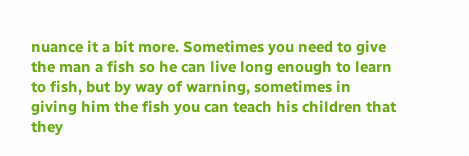nuance it a bit more. Sometimes you need to give the man a fish so he can live long enough to learn to fish, but by way of warning, sometimes in giving him the fish you can teach his children that they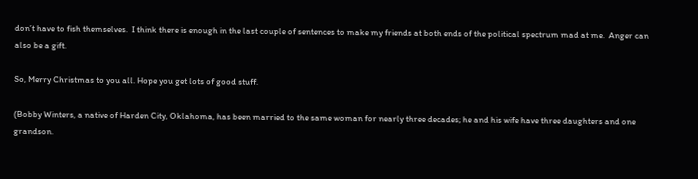don’t have to fish themselves.  I think there is enough in the last couple of sentences to make my friends at both ends of the political spectrum mad at me.  Anger can also be a gift.

So, Merry Christmas to you all. Hope you get lots of good stuff.

(Bobby Winters, a native of Harden City, Oklahoma, has been married to the same woman for nearly three decades; he and his wife have three daughters and one grandson.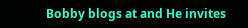Bobby blogs at and He invites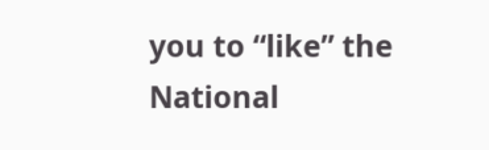you to “like” the National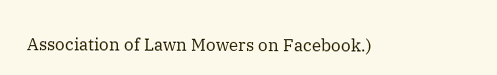Association of Lawn Mowers on Facebook.)